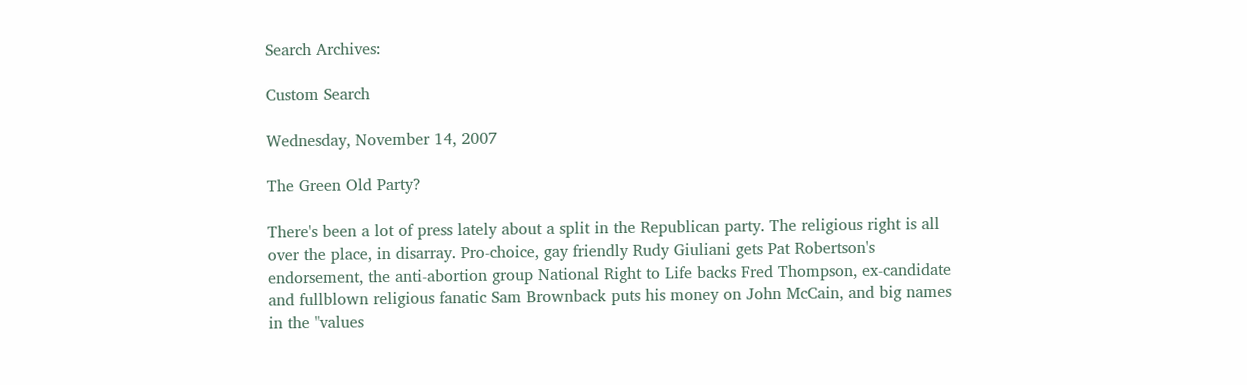Search Archives:

Custom Search

Wednesday, November 14, 2007

The Green Old Party?

There's been a lot of press lately about a split in the Republican party. The religious right is all over the place, in disarray. Pro-choice, gay friendly Rudy Giuliani gets Pat Robertson's endorsement, the anti-abortion group National Right to Life backs Fred Thompson, ex-candidate and fullblown religious fanatic Sam Brownback puts his money on John McCain, and big names in the "values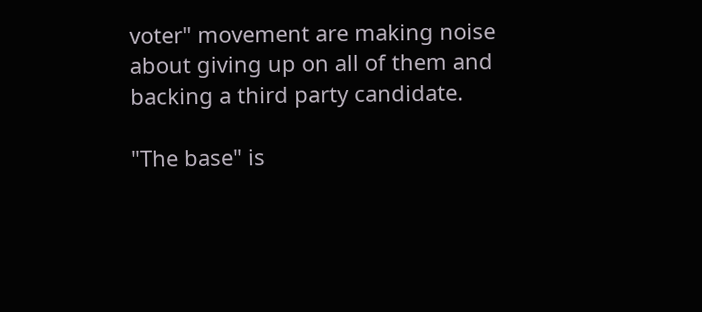voter" movement are making noise about giving up on all of them and backing a third party candidate.

"The base" is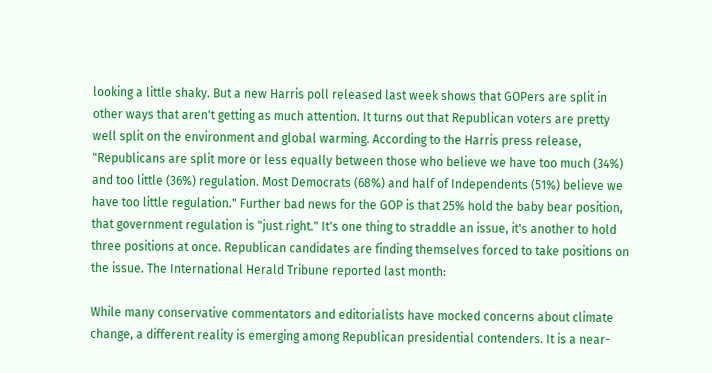looking a little shaky. But a new Harris poll released last week shows that GOPers are split in other ways that aren't getting as much attention. It turns out that Republican voters are pretty well split on the environment and global warming. According to the Harris press release, "Republicans are split more or less equally between those who believe we have too much (34%) and too little (36%) regulation. Most Democrats (68%) and half of Independents (51%) believe we have too little regulation." Further bad news for the GOP is that 25% hold the baby bear position, that government regulation is "just right." It's one thing to straddle an issue, it's another to hold three positions at once. Republican candidates are finding themselves forced to take positions on the issue. The International Herald Tribune reported last month:

While many conservative commentators and editorialists have mocked concerns about climate change, a different reality is emerging among Republican presidential contenders. It is a near-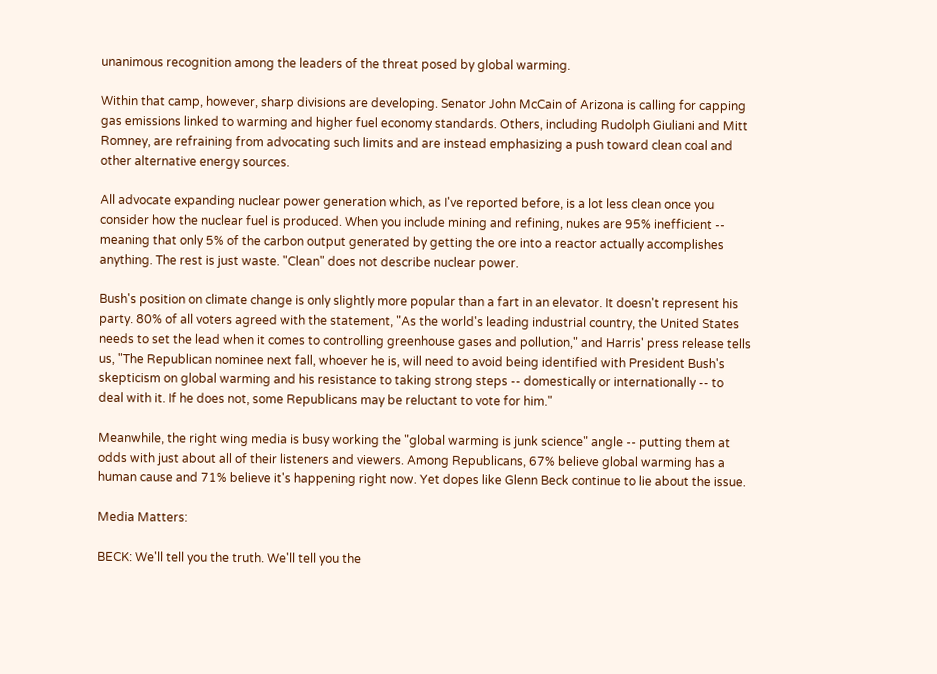unanimous recognition among the leaders of the threat posed by global warming.

Within that camp, however, sharp divisions are developing. Senator John McCain of Arizona is calling for capping gas emissions linked to warming and higher fuel economy standards. Others, including Rudolph Giuliani and Mitt Romney, are refraining from advocating such limits and are instead emphasizing a push toward clean coal and other alternative energy sources.

All advocate expanding nuclear power generation which, as I've reported before, is a lot less clean once you consider how the nuclear fuel is produced. When you include mining and refining, nukes are 95% inefficient -- meaning that only 5% of the carbon output generated by getting the ore into a reactor actually accomplishes anything. The rest is just waste. "Clean" does not describe nuclear power.

Bush's position on climate change is only slightly more popular than a fart in an elevator. It doesn't represent his party. 80% of all voters agreed with the statement, "As the world's leading industrial country, the United States needs to set the lead when it comes to controlling greenhouse gases and pollution," and Harris' press release tells us, "The Republican nominee next fall, whoever he is, will need to avoid being identified with President Bush's skepticism on global warming and his resistance to taking strong steps -- domestically or internationally -- to deal with it. If he does not, some Republicans may be reluctant to vote for him."

Meanwhile, the right wing media is busy working the "global warming is junk science" angle -- putting them at odds with just about all of their listeners and viewers. Among Republicans, 67% believe global warming has a human cause and 71% believe it's happening right now. Yet dopes like Glenn Beck continue to lie about the issue.

Media Matters:

BECK: We'll tell you the truth. We'll tell you the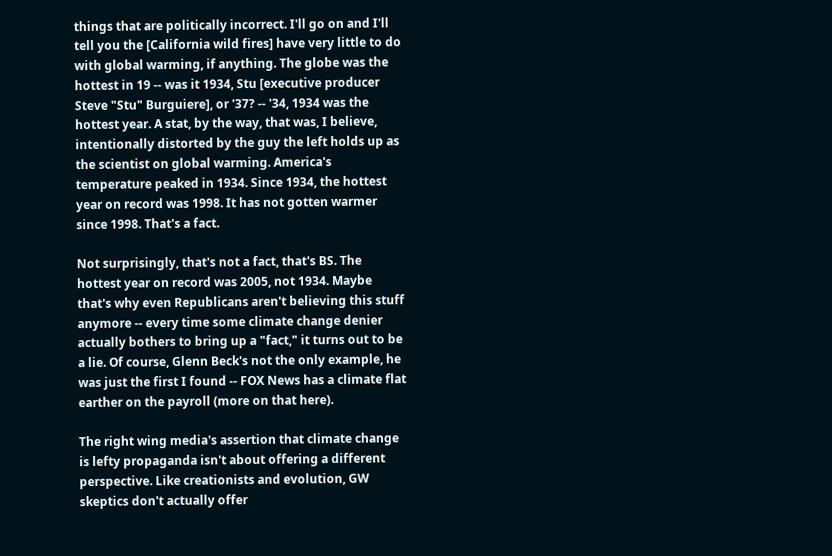things that are politically incorrect. I'll go on and I'll tell you the [California wild fires] have very little to do with global warming, if anything. The globe was the hottest in 19 -- was it 1934, Stu [executive producer Steve "Stu" Burguiere], or '37? -- '34, 1934 was the hottest year. A stat, by the way, that was, I believe, intentionally distorted by the guy the left holds up as the scientist on global warming. America's temperature peaked in 1934. Since 1934, the hottest year on record was 1998. It has not gotten warmer since 1998. That's a fact.

Not surprisingly, that's not a fact, that's BS. The hottest year on record was 2005, not 1934. Maybe that's why even Republicans aren't believing this stuff anymore -- every time some climate change denier actually bothers to bring up a "fact," it turns out to be a lie. Of course, Glenn Beck's not the only example, he was just the first I found -- FOX News has a climate flat earther on the payroll (more on that here).

The right wing media's assertion that climate change is lefty propaganda isn't about offering a different perspective. Like creationists and evolution, GW skeptics don't actually offer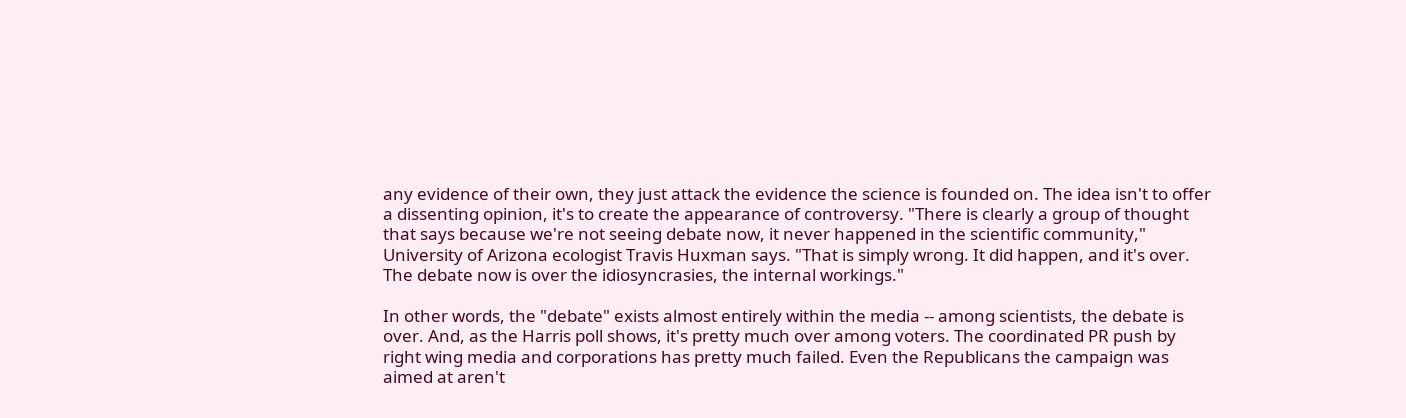any evidence of their own, they just attack the evidence the science is founded on. The idea isn't to offer a dissenting opinion, it's to create the appearance of controversy. "There is clearly a group of thought that says because we're not seeing debate now, it never happened in the scientific community," University of Arizona ecologist Travis Huxman says. "That is simply wrong. It did happen, and it's over. The debate now is over the idiosyncrasies, the internal workings."

In other words, the "debate" exists almost entirely within the media -- among scientists, the debate is over. And, as the Harris poll shows, it's pretty much over among voters. The coordinated PR push by right wing media and corporations has pretty much failed. Even the Republicans the campaign was aimed at aren't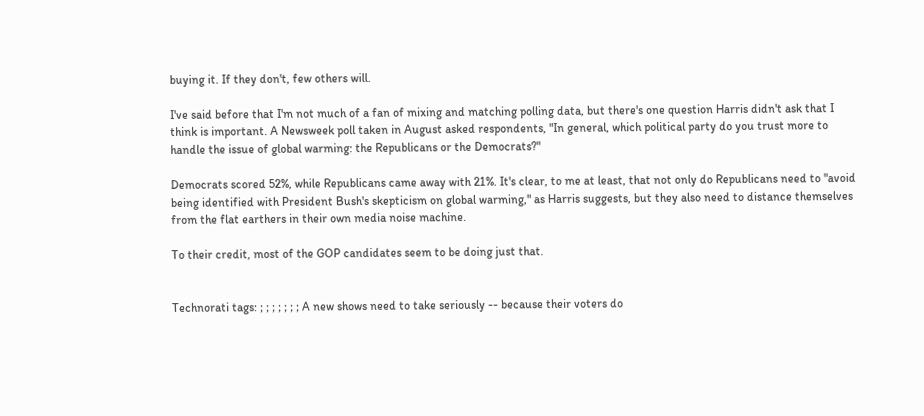buying it. If they don't, few others will.

I've said before that I'm not much of a fan of mixing and matching polling data, but there's one question Harris didn't ask that I think is important. A Newsweek poll taken in August asked respondents, "In general, which political party do you trust more to handle the issue of global warming: the Republicans or the Democrats?"

Democrats scored 52%, while Republicans came away with 21%. It's clear, to me at least, that not only do Republicans need to "avoid being identified with President Bush's skepticism on global warming," as Harris suggests, but they also need to distance themselves from the flat earthers in their own media noise machine.

To their credit, most of the GOP candidates seem to be doing just that.


Technorati tags: ; ; ; ; ; ; ; A new shows need to take seriously -- because their voters do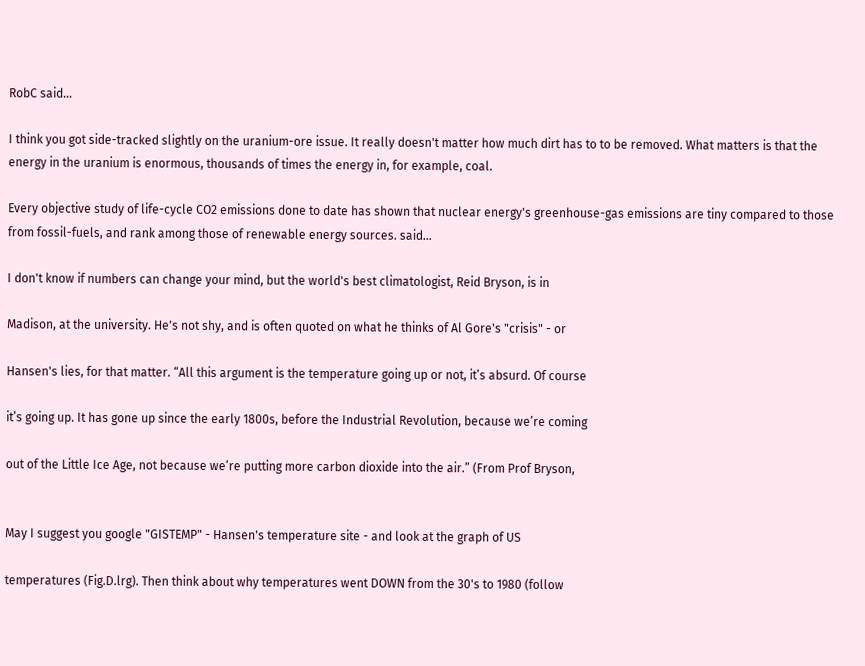RobC said...

I think you got side-tracked slightly on the uranium-ore issue. It really doesn't matter how much dirt has to to be removed. What matters is that the energy in the uranium is enormous, thousands of times the energy in, for example, coal.

Every objective study of life-cycle CO2 emissions done to date has shown that nuclear energy's greenhouse-gas emissions are tiny compared to those from fossil-fuels, and rank among those of renewable energy sources. said...

I don't know if numbers can change your mind, but the world's best climatologist, Reid Bryson, is in

Madison, at the university. He's not shy, and is often quoted on what he thinks of Al Gore's "crisis" - or

Hansen's lies, for that matter. “All this argument is the temperature going up or not, it’s absurd. Of course

it’s going up. It has gone up since the early 1800s, before the Industrial Revolution, because we’re coming

out of the Little Ice Age, not because we’re putting more carbon dioxide into the air.” (From Prof Bryson,


May I suggest you google "GISTEMP" - Hansen's temperature site - and look at the graph of US

temperatures (Fig.D.lrg). Then think about why temperatures went DOWN from the 30's to 1980 (follow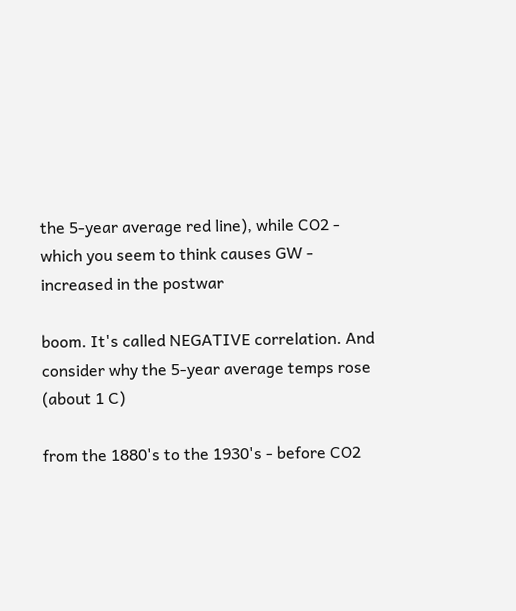the 5-year average red line), while CO2 - which you seem to think causes GW - increased in the postwar

boom. It's called NEGATIVE correlation. And consider why the 5-year average temps rose (about 1 C)

from the 1880's to the 1930's - before CO2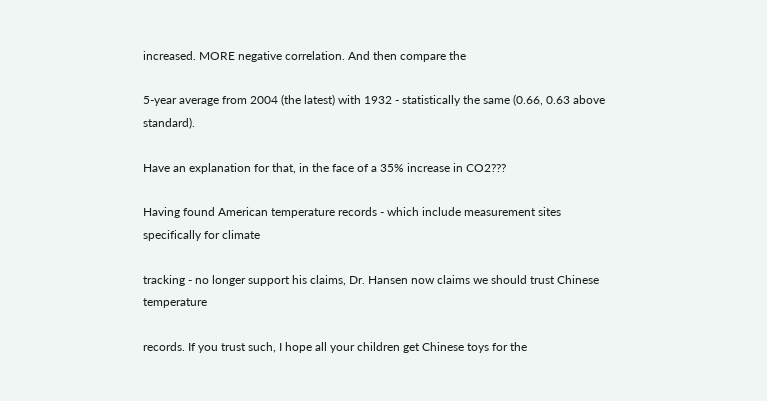increased. MORE negative correlation. And then compare the

5-year average from 2004 (the latest) with 1932 - statistically the same (0.66, 0.63 above standard).

Have an explanation for that, in the face of a 35% increase in CO2???

Having found American temperature records - which include measurement sites specifically for climate

tracking - no longer support his claims, Dr. Hansen now claims we should trust Chinese temperature

records. If you trust such, I hope all your children get Chinese toys for the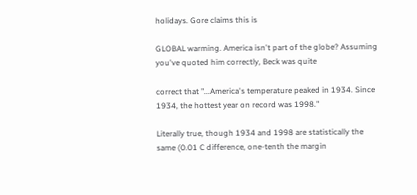holidays. Gore claims this is

GLOBAL warming. America isn't part of the globe? Assuming you've quoted him correctly, Beck was quite

correct that "...America's temperature peaked in 1934. Since 1934, the hottest year on record was 1998."

Literally true, though 1934 and 1998 are statistically the same (0.01 C difference, one-tenth the margin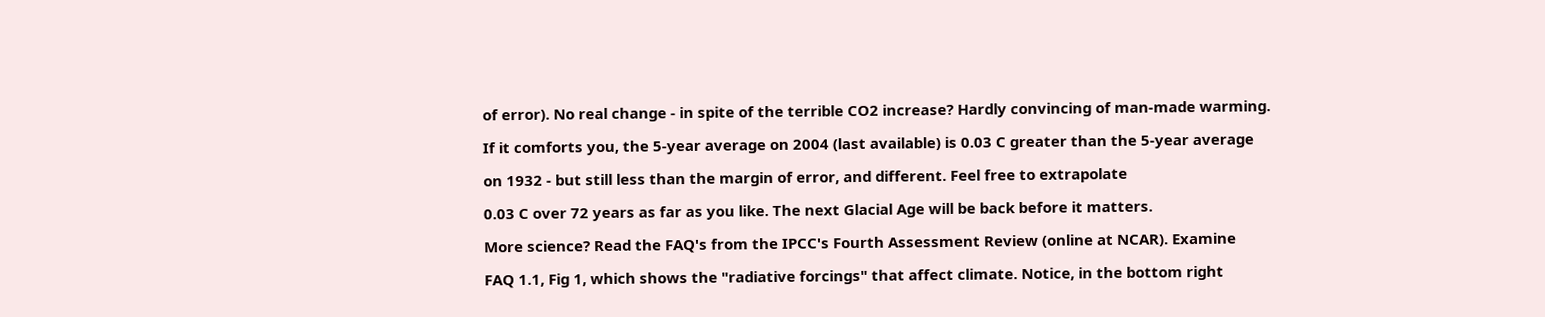of error). No real change - in spite of the terrible CO2 increase? Hardly convincing of man-made warming.

If it comforts you, the 5-year average on 2004 (last available) is 0.03 C greater than the 5-year average

on 1932 - but still less than the margin of error, and different. Feel free to extrapolate

0.03 C over 72 years as far as you like. The next Glacial Age will be back before it matters.

More science? Read the FAQ's from the IPCC's Fourth Assessment Review (online at NCAR). Examine

FAQ 1.1, Fig 1, which shows the "radiative forcings" that affect climate. Notice, in the bottom right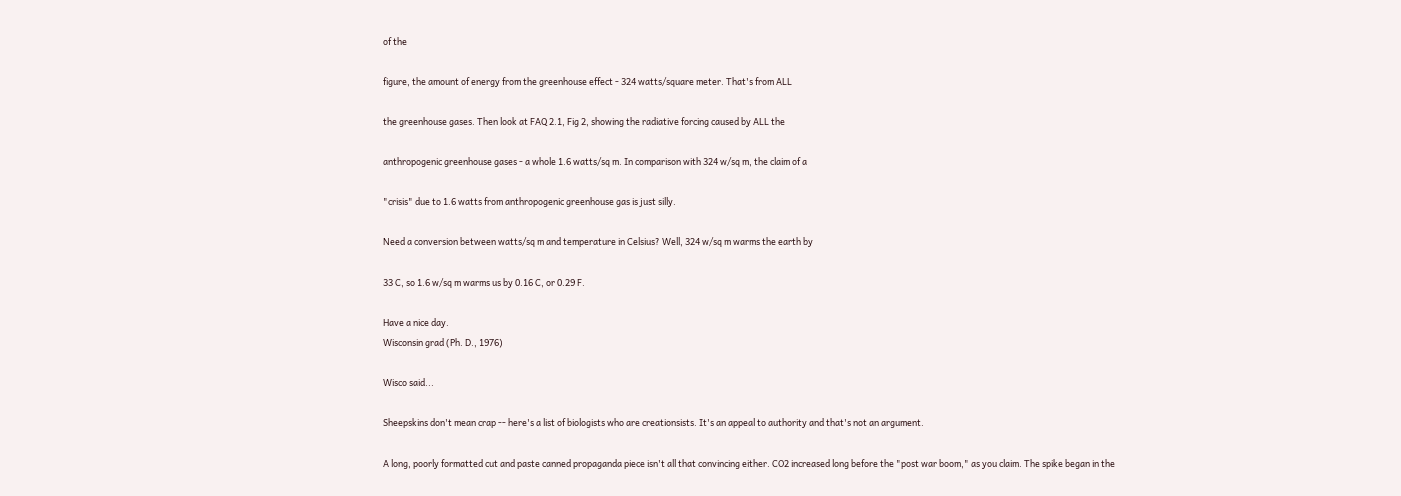of the

figure, the amount of energy from the greenhouse effect - 324 watts/square meter. That's from ALL

the greenhouse gases. Then look at FAQ 2.1, Fig 2, showing the radiative forcing caused by ALL the

anthropogenic greenhouse gases - a whole 1.6 watts/sq m. In comparison with 324 w/sq m, the claim of a

"crisis" due to 1.6 watts from anthropogenic greenhouse gas is just silly.

Need a conversion between watts/sq m and temperature in Celsius? Well, 324 w/sq m warms the earth by

33 C, so 1.6 w/sq m warms us by 0.16 C, or 0.29 F.

Have a nice day.
Wisconsin grad (Ph. D., 1976)

Wisco said...

Sheepskins don't mean crap -- here's a list of biologists who are creationsists. It's an appeal to authority and that's not an argument.

A long, poorly formatted cut and paste canned propaganda piece isn't all that convincing either. CO2 increased long before the "post war boom," as you claim. The spike began in the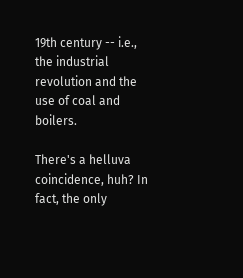19th century -- i.e., the industrial revolution and the use of coal and boilers.

There's a helluva coincidence, huh? In fact, the only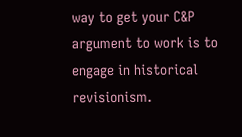way to get your C&P argument to work is to engage in historical revisionism.